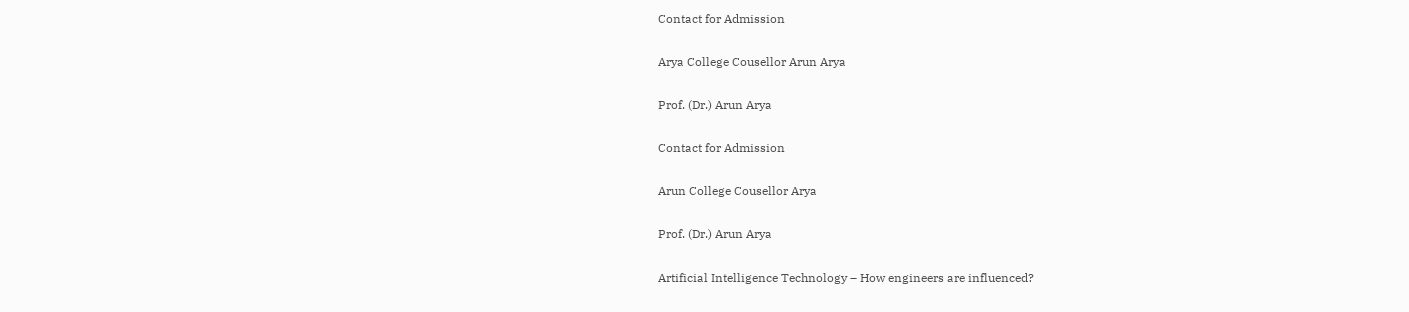Contact for Admission

Arya College Cousellor Arun Arya

Prof. (Dr.) Arun Arya

Contact for Admission

Arun College Cousellor Arya

Prof. (Dr.) Arun Arya

Artificial Intelligence Technology – How engineers are influenced?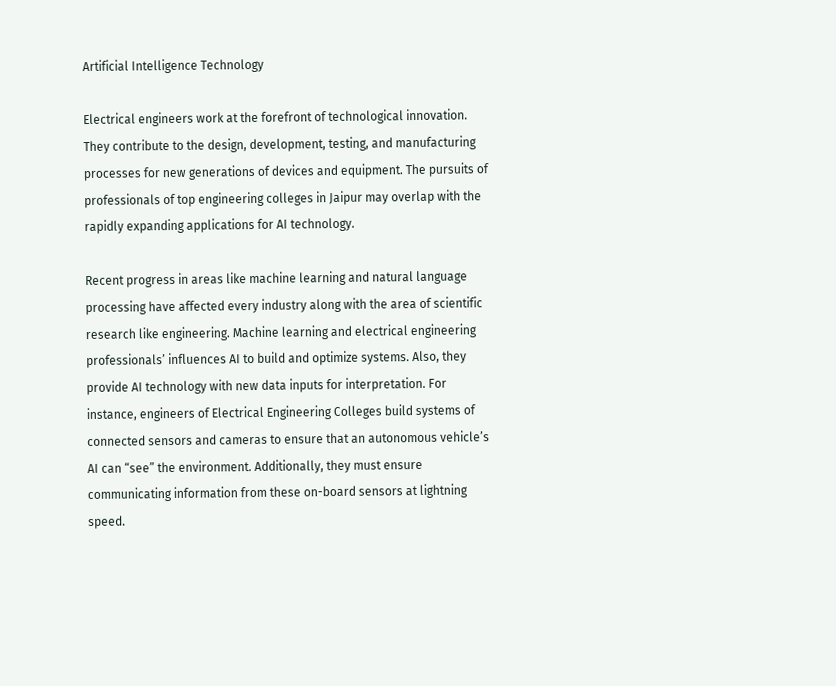Artificial Intelligence Technology

Electrical engineers work at the forefront of technological innovation. They contribute to the design, development, testing, and manufacturing processes for new generations of devices and equipment. The pursuits of professionals of top engineering colleges in Jaipur may overlap with the rapidly expanding applications for AI technology.

Recent progress in areas like machine learning and natural language processing have affected every industry along with the area of scientific research like engineering. Machine learning and electrical engineering professionals’ influences AI to build and optimize systems. Also, they provide AI technology with new data inputs for interpretation. For instance, engineers of Electrical Engineering Colleges build systems of connected sensors and cameras to ensure that an autonomous vehicle’s AI can “see” the environment. Additionally, they must ensure communicating information from these on-board sensors at lightning speed.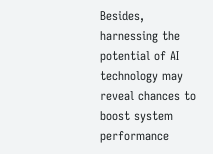Besides, harnessing the potential of AI technology may reveal chances to boost system performance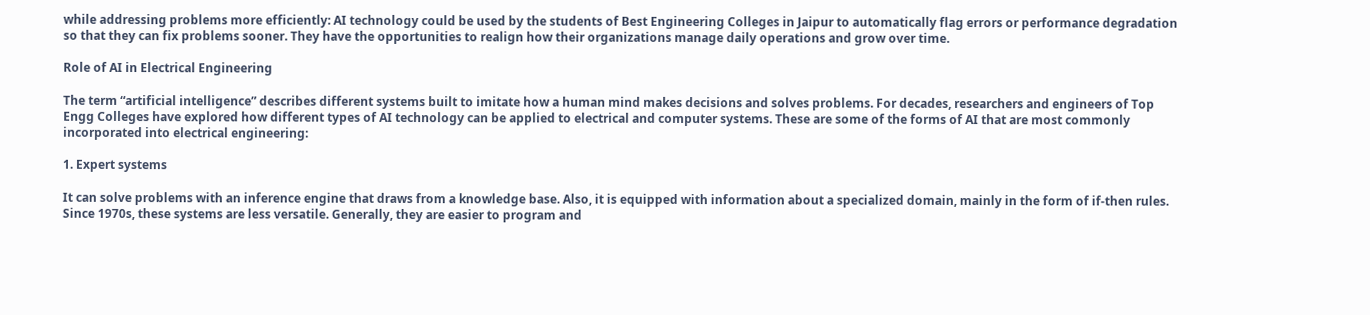while addressing problems more efficiently: AI technology could be used by the students of Best Engineering Colleges in Jaipur to automatically flag errors or performance degradation so that they can fix problems sooner. They have the opportunities to realign how their organizations manage daily operations and grow over time.

Role of AI in Electrical Engineering

The term “artificial intelligence” describes different systems built to imitate how a human mind makes decisions and solves problems. For decades, researchers and engineers of Top Engg Colleges have explored how different types of AI technology can be applied to electrical and computer systems. These are some of the forms of AI that are most commonly incorporated into electrical engineering:

1. Expert systems

It can solve problems with an inference engine that draws from a knowledge base. Also, it is equipped with information about a specialized domain, mainly in the form of if-then rules. Since 1970s, these systems are less versatile. Generally, they are easier to program and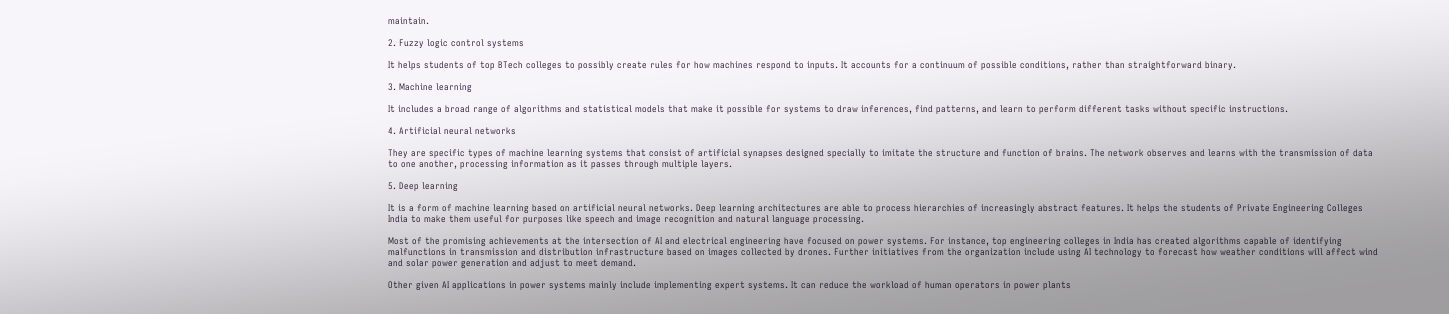maintain.

2. Fuzzy logic control systems

It helps students of top BTech colleges to possibly create rules for how machines respond to inputs. It accounts for a continuum of possible conditions, rather than straightforward binary.

3. Machine learning

It includes a broad range of algorithms and statistical models that make it possible for systems to draw inferences, find patterns, and learn to perform different tasks without specific instructions.

4. Artificial neural networks

They are specific types of machine learning systems that consist of artificial synapses designed specially to imitate the structure and function of brains. The network observes and learns with the transmission of data to one another, processing information as it passes through multiple layers.

5. Deep learning

It is a form of machine learning based on artificial neural networks. Deep learning architectures are able to process hierarchies of increasingly abstract features. It helps the students of Private Engineering Colleges India to make them useful for purposes like speech and image recognition and natural language processing.

Most of the promising achievements at the intersection of AI and electrical engineering have focused on power systems. For instance, top engineering colleges in India has created algorithms capable of identifying malfunctions in transmission and distribution infrastructure based on images collected by drones. Further initiatives from the organization include using AI technology to forecast how weather conditions will affect wind and solar power generation and adjust to meet demand.

Other given AI applications in power systems mainly include implementing expert systems. It can reduce the workload of human operators in power plants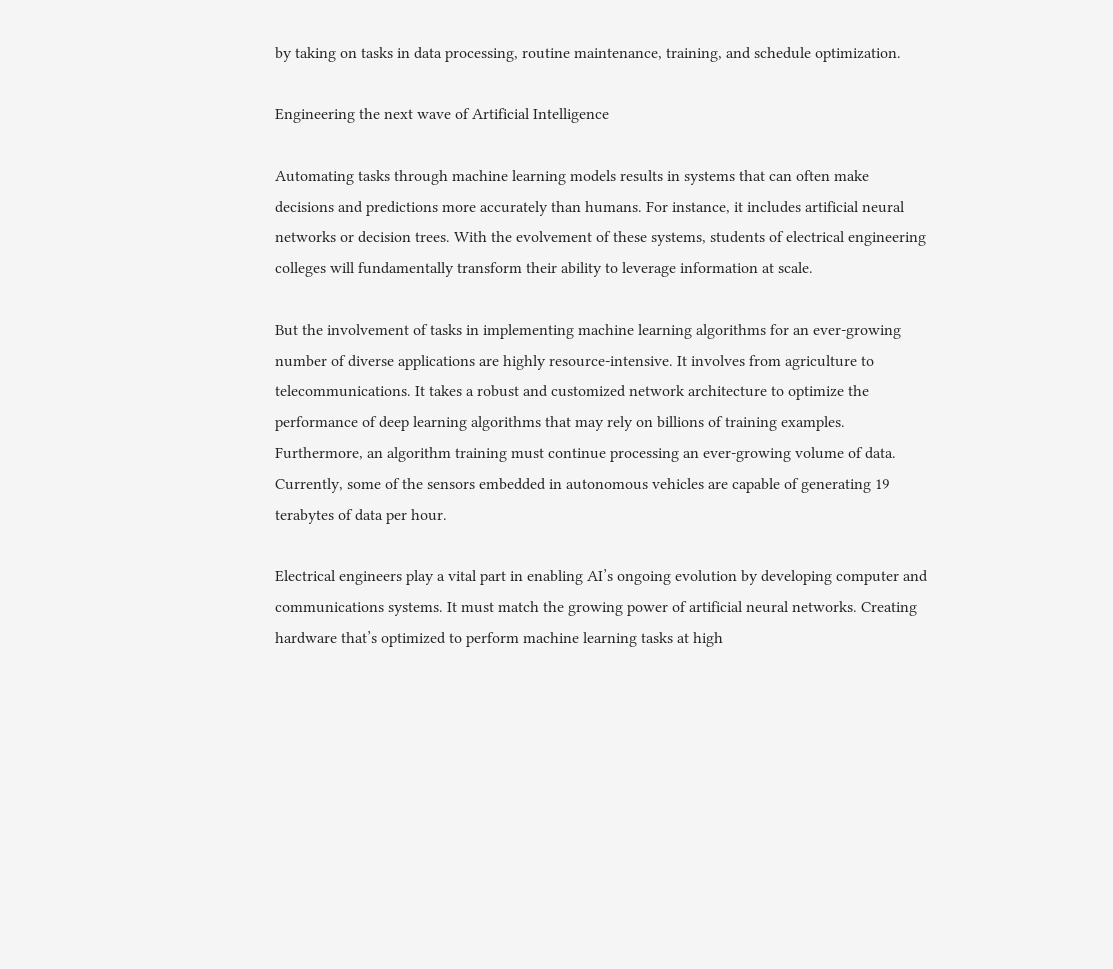by taking on tasks in data processing, routine maintenance, training, and schedule optimization.

Engineering the next wave of Artificial Intelligence

Automating tasks through machine learning models results in systems that can often make decisions and predictions more accurately than humans. For instance, it includes artificial neural networks or decision trees. With the evolvement of these systems, students of electrical engineering colleges will fundamentally transform their ability to leverage information at scale.

But the involvement of tasks in implementing machine learning algorithms for an ever-growing number of diverse applications are highly resource-intensive. It involves from agriculture to telecommunications. It takes a robust and customized network architecture to optimize the performance of deep learning algorithms that may rely on billions of training examples. Furthermore, an algorithm training must continue processing an ever-growing volume of data. Currently, some of the sensors embedded in autonomous vehicles are capable of generating 19 terabytes of data per hour.

Electrical engineers play a vital part in enabling AI’s ongoing evolution by developing computer and communications systems. It must match the growing power of artificial neural networks. Creating hardware that’s optimized to perform machine learning tasks at high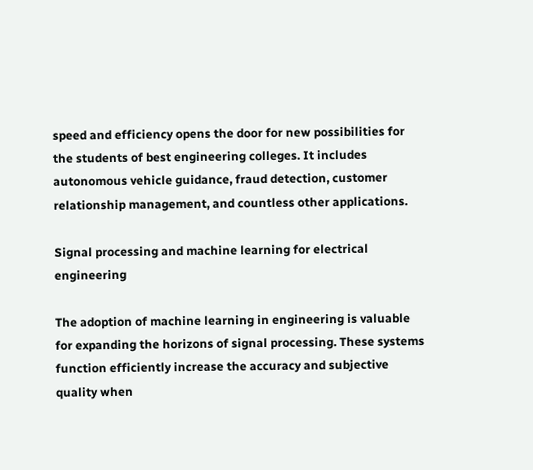speed and efficiency opens the door for new possibilities for the students of best engineering colleges. It includes autonomous vehicle guidance, fraud detection, customer relationship management, and countless other applications.

Signal processing and machine learning for electrical engineering

The adoption of machine learning in engineering is valuable for expanding the horizons of signal processing. These systems function efficiently increase the accuracy and subjective quality when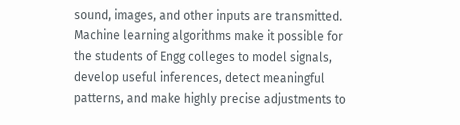sound, images, and other inputs are transmitted. Machine learning algorithms make it possible for the students of Engg colleges to model signals, develop useful inferences, detect meaningful patterns, and make highly precise adjustments to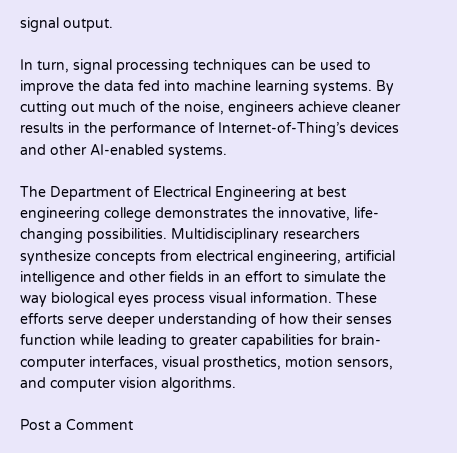signal output.

In turn, signal processing techniques can be used to improve the data fed into machine learning systems. By cutting out much of the noise, engineers achieve cleaner results in the performance of Internet-of-Thing’s devices and other AI-enabled systems.

The Department of Electrical Engineering at best engineering college demonstrates the innovative, life-changing possibilities. Multidisciplinary researchers synthesize concepts from electrical engineering, artificial intelligence and other fields in an effort to simulate the way biological eyes process visual information. These efforts serve deeper understanding of how their senses function while leading to greater capabilities for brain-computer interfaces, visual prosthetics, motion sensors, and computer vision algorithms.

Post a Comment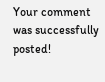Your comment was successfully posted!